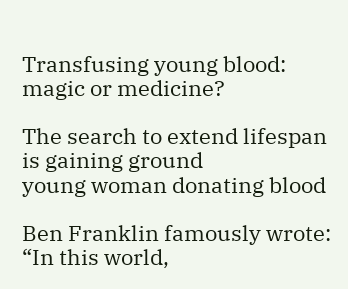Transfusing young blood: magic or medicine?

The search to extend lifespan is gaining ground
young woman donating blood

Ben Franklin famously wrote: “In this world,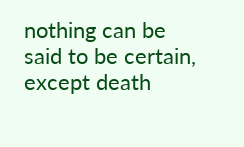nothing can be said to be certain, except death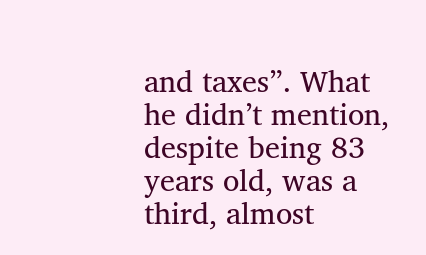and taxes”. What he didn’t mention, despite being 83 years old, was a third, almost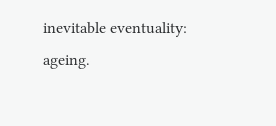inevitable eventuality: ageing.